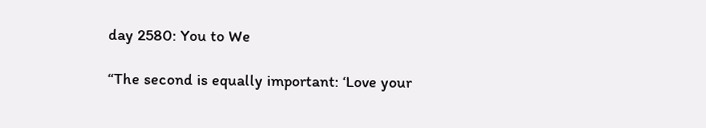day 2580: You to We

“The second is equally important: ‘Love your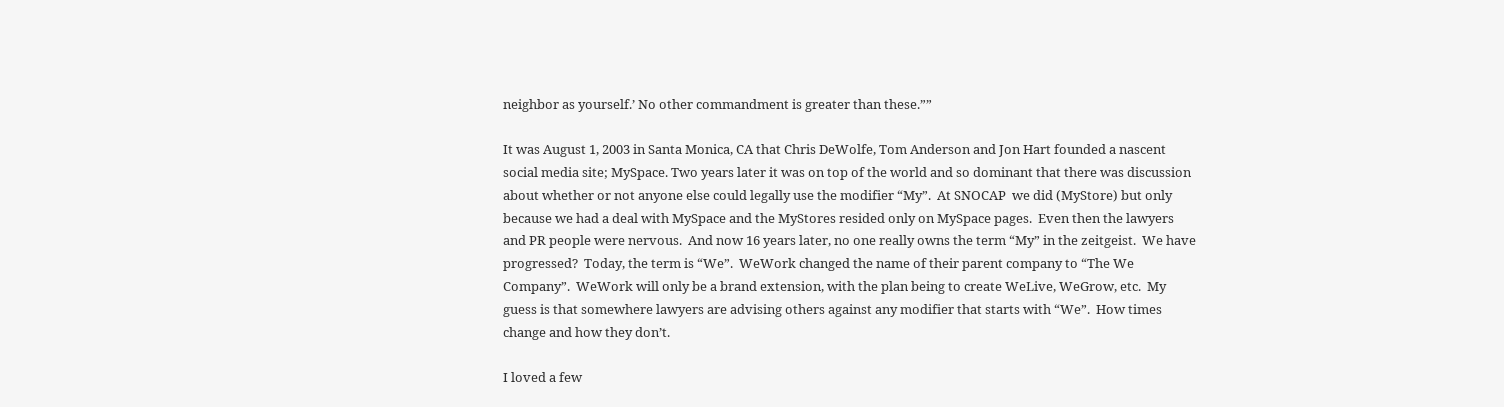neighbor as yourself.’ No other commandment is greater than these.””

It was August 1, 2003 in Santa Monica, CA that Chris DeWolfe, Tom Anderson and Jon Hart founded a nascent social media site; MySpace. Two years later it was on top of the world and so dominant that there was discussion about whether or not anyone else could legally use the modifier “My”.  At SNOCAP  we did (MyStore) but only because we had a deal with MySpace and the MyStores resided only on MySpace pages.  Even then the lawyers and PR people were nervous.  And now 16 years later, no one really owns the term “My” in the zeitgeist.  We have progressed?  Today, the term is “We”.  WeWork changed the name of their parent company to “The We Company”.  WeWork will only be a brand extension, with the plan being to create WeLive, WeGrow, etc.  My guess is that somewhere lawyers are advising others against any modifier that starts with “We”.  How times change and how they don’t.

I loved a few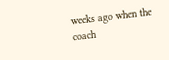weeks ago when the coach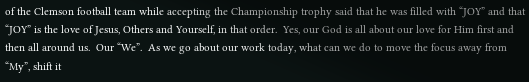of the Clemson football team while accepting the Championship trophy said that he was filled with “JOY” and that “JOY” is the love of Jesus, Others and Yourself, in that order.  Yes, our God is all about our love for Him first and then all around us.  Our “We”.  As we go about our work today, what can we do to move the focus away from “My”, shift it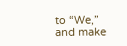to “We,” and make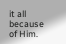it all because of Him.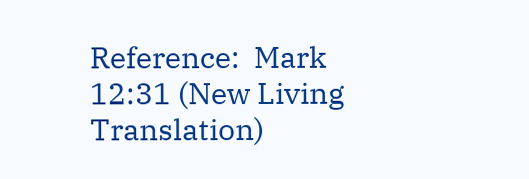Reference:  Mark 12:31 (New Living Translation)